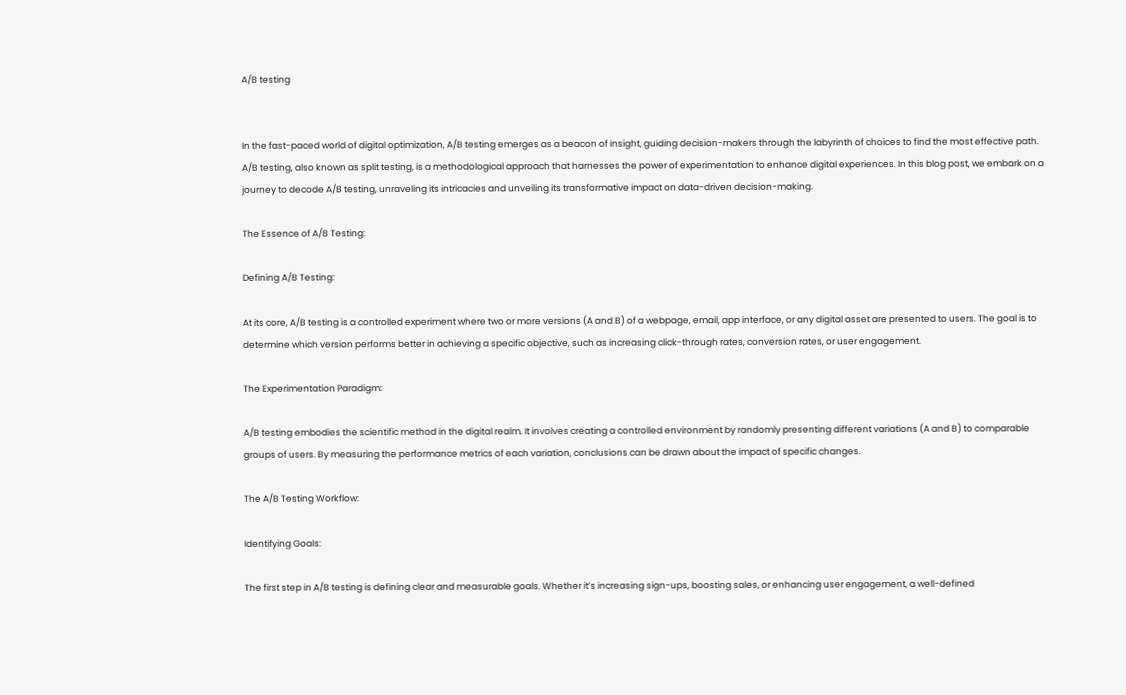A/B testing


In the fast-paced world of digital optimization, A/B testing emerges as a beacon of insight, guiding decision-makers through the labyrinth of choices to find the most effective path. A/B testing, also known as split testing, is a methodological approach that harnesses the power of experimentation to enhance digital experiences. In this blog post, we embark on a journey to decode A/B testing, unraveling its intricacies and unveiling its transformative impact on data-driven decision-making.

The Essence of A/B Testing:

Defining A/B Testing:

At its core, A/B testing is a controlled experiment where two or more versions (A and B) of a webpage, email, app interface, or any digital asset are presented to users. The goal is to determine which version performs better in achieving a specific objective, such as increasing click-through rates, conversion rates, or user engagement.

The Experimentation Paradigm:

A/B testing embodies the scientific method in the digital realm. It involves creating a controlled environment by randomly presenting different variations (A and B) to comparable groups of users. By measuring the performance metrics of each variation, conclusions can be drawn about the impact of specific changes.

The A/B Testing Workflow:

Identifying Goals:

The first step in A/B testing is defining clear and measurable goals. Whether it’s increasing sign-ups, boosting sales, or enhancing user engagement, a well-defined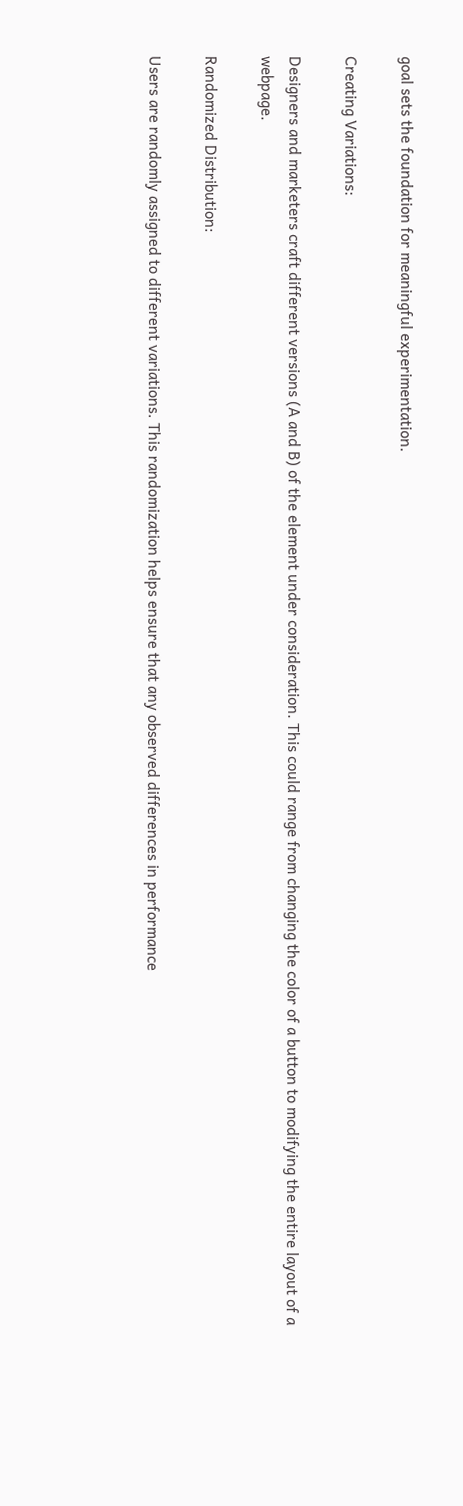goal sets the foundation for meaningful experimentation.

Creating Variations:

Designers and marketers craft different versions (A and B) of the element under consideration. This could range from changing the color of a button to modifying the entire layout of a webpage.

Randomized Distribution:

Users are randomly assigned to different variations. This randomization helps ensure that any observed differences in performance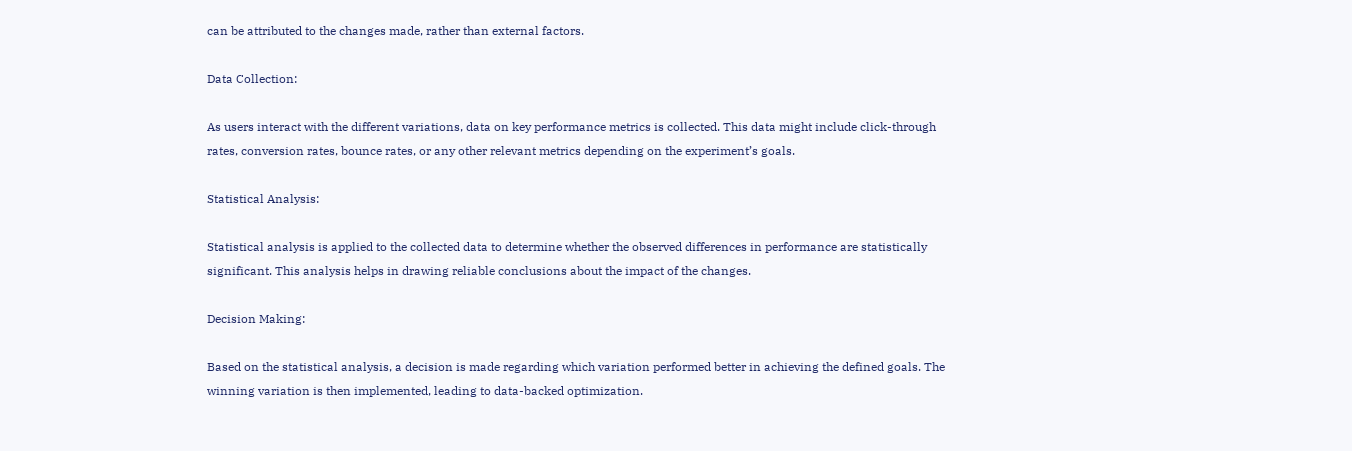can be attributed to the changes made, rather than external factors.

Data Collection:

As users interact with the different variations, data on key performance metrics is collected. This data might include click-through rates, conversion rates, bounce rates, or any other relevant metrics depending on the experiment’s goals.

Statistical Analysis:

Statistical analysis is applied to the collected data to determine whether the observed differences in performance are statistically significant. This analysis helps in drawing reliable conclusions about the impact of the changes.

Decision Making:

Based on the statistical analysis, a decision is made regarding which variation performed better in achieving the defined goals. The winning variation is then implemented, leading to data-backed optimization.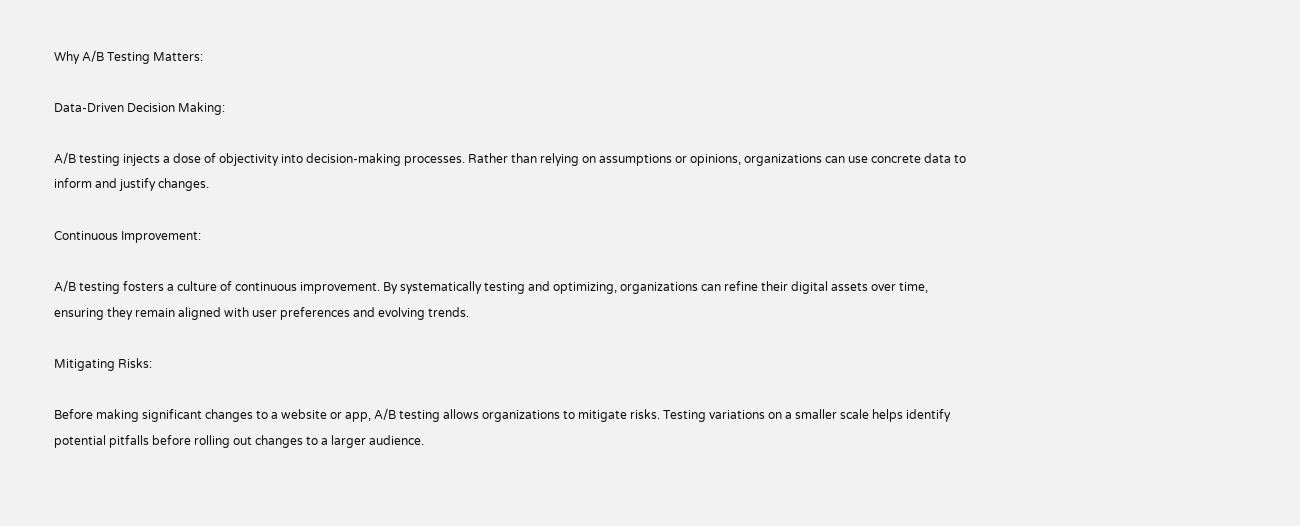Why A/B Testing Matters:

Data-Driven Decision Making:

A/B testing injects a dose of objectivity into decision-making processes. Rather than relying on assumptions or opinions, organizations can use concrete data to inform and justify changes.

Continuous Improvement:

A/B testing fosters a culture of continuous improvement. By systematically testing and optimizing, organizations can refine their digital assets over time, ensuring they remain aligned with user preferences and evolving trends.

Mitigating Risks:

Before making significant changes to a website or app, A/B testing allows organizations to mitigate risks. Testing variations on a smaller scale helps identify potential pitfalls before rolling out changes to a larger audience.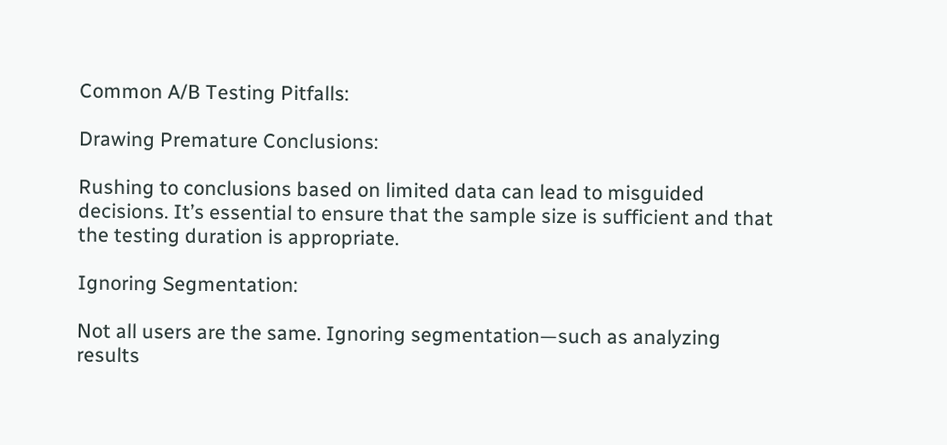Common A/B Testing Pitfalls:

Drawing Premature Conclusions:

Rushing to conclusions based on limited data can lead to misguided decisions. It’s essential to ensure that the sample size is sufficient and that the testing duration is appropriate.

Ignoring Segmentation:

Not all users are the same. Ignoring segmentation—such as analyzing results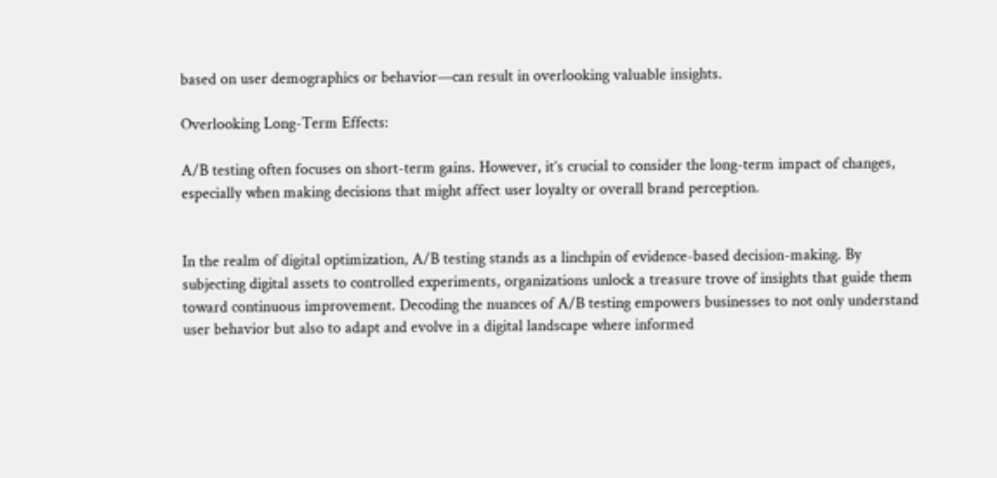based on user demographics or behavior—can result in overlooking valuable insights.

Overlooking Long-Term Effects:

A/B testing often focuses on short-term gains. However, it’s crucial to consider the long-term impact of changes, especially when making decisions that might affect user loyalty or overall brand perception.


In the realm of digital optimization, A/B testing stands as a linchpin of evidence-based decision-making. By subjecting digital assets to controlled experiments, organizations unlock a treasure trove of insights that guide them toward continuous improvement. Decoding the nuances of A/B testing empowers businesses to not only understand user behavior but also to adapt and evolve in a digital landscape where informed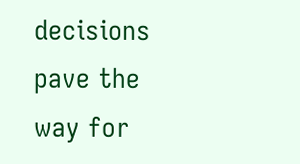decisions pave the way for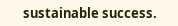sustainable success.